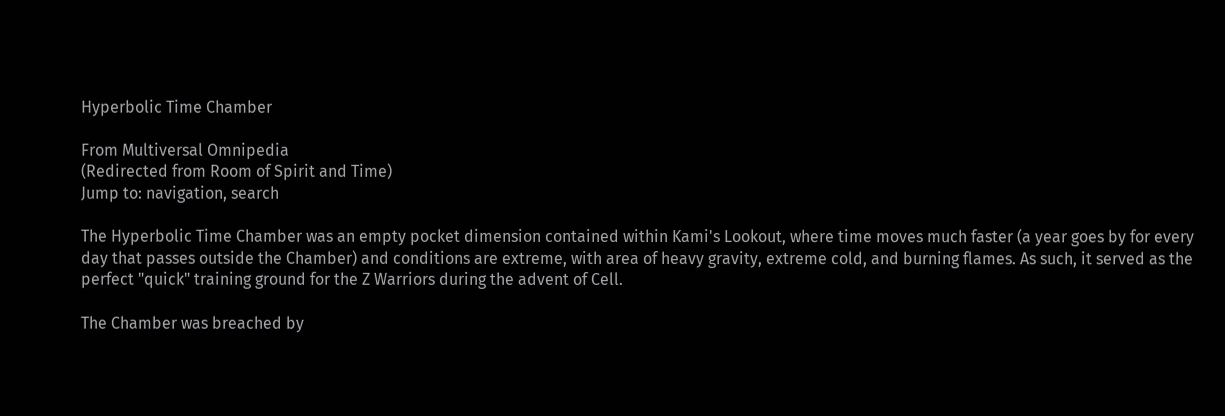Hyperbolic Time Chamber

From Multiversal Omnipedia
(Redirected from Room of Spirit and Time)
Jump to: navigation, search

The Hyperbolic Time Chamber was an empty pocket dimension contained within Kami's Lookout, where time moves much faster (a year goes by for every day that passes outside the Chamber) and conditions are extreme, with area of heavy gravity, extreme cold, and burning flames. As such, it served as the perfect "quick" training ground for the Z Warriors during the advent of Cell.

The Chamber was breached by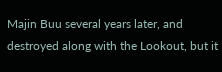Majin Buu several years later, and destroyed along with the Lookout, but it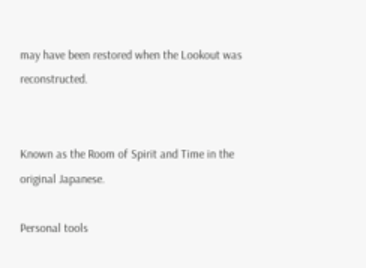may have been restored when the Lookout was reconstructed.


Known as the Room of Spirit and Time in the original Japanese.

Personal tools